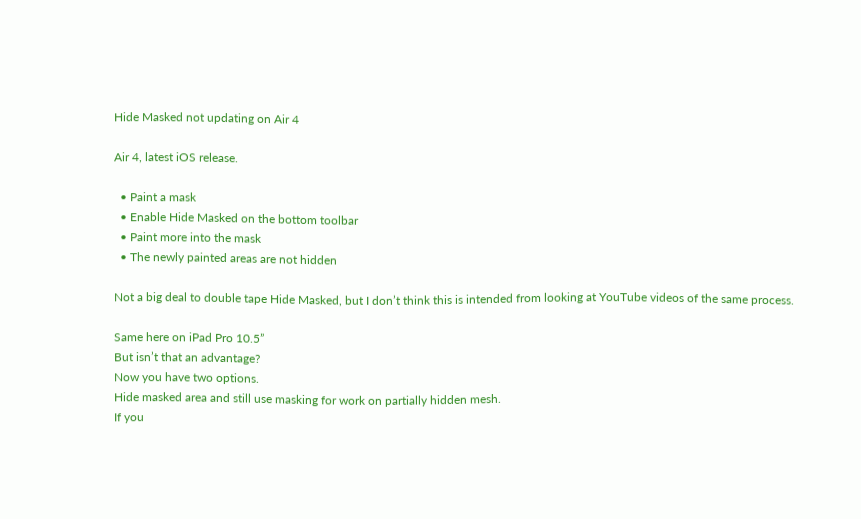Hide Masked not updating on Air 4

Air 4, latest iOS release.

  • Paint a mask
  • Enable Hide Masked on the bottom toolbar
  • Paint more into the mask
  • The newly painted areas are not hidden

Not a big deal to double tape Hide Masked, but I don’t think this is intended from looking at YouTube videos of the same process.

Same here on iPad Pro 10.5”
But isn’t that an advantage?
Now you have two options.
Hide masked area and still use masking for work on partially hidden mesh.
If you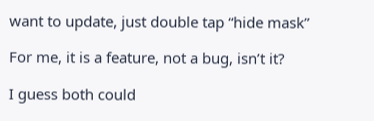want to update, just double tap “hide mask”

For me, it is a feature, not a bug, isn’t it?

I guess both could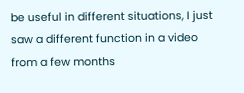be useful in different situations, I just saw a different function in a video from a few months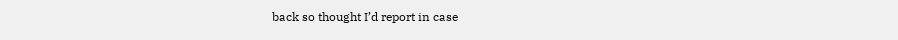back so thought I’d report in case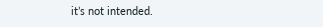it’s not intended.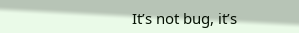It’s not bug, it’s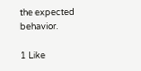the expected behavior.

1 Like